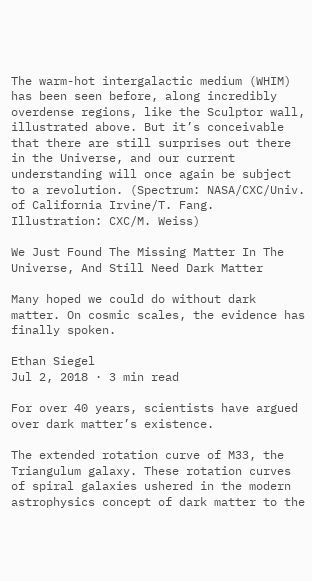The warm-hot intergalactic medium (WHIM) has been seen before, along incredibly overdense regions, like the Sculptor wall, illustrated above. But it’s conceivable that there are still surprises out there in the Universe, and our current understanding will once again be subject to a revolution. (Spectrum: NASA/CXC/Univ. of California Irvine/T. Fang. Illustration: CXC/M. Weiss)

We Just Found The Missing Matter In The Universe, And Still Need Dark Matter

Many hoped we could do without dark matter. On cosmic scales, the evidence has finally spoken.

Ethan Siegel
Jul 2, 2018 · 3 min read

For over 40 years, scientists have argued over dark matter’s existence.

The extended rotation curve of M33, the Triangulum galaxy. These rotation curves of spiral galaxies ushered in the modern astrophysics concept of dark matter to the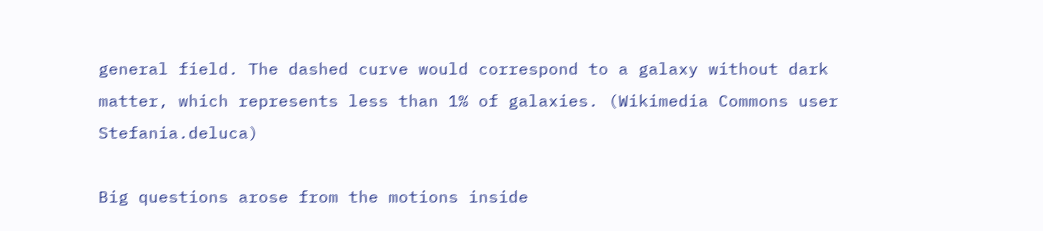general field. The dashed curve would correspond to a galaxy without dark matter, which represents less than 1% of galaxies. (Wikimedia Commons user Stefania.deluca)

Big questions arose from the motions inside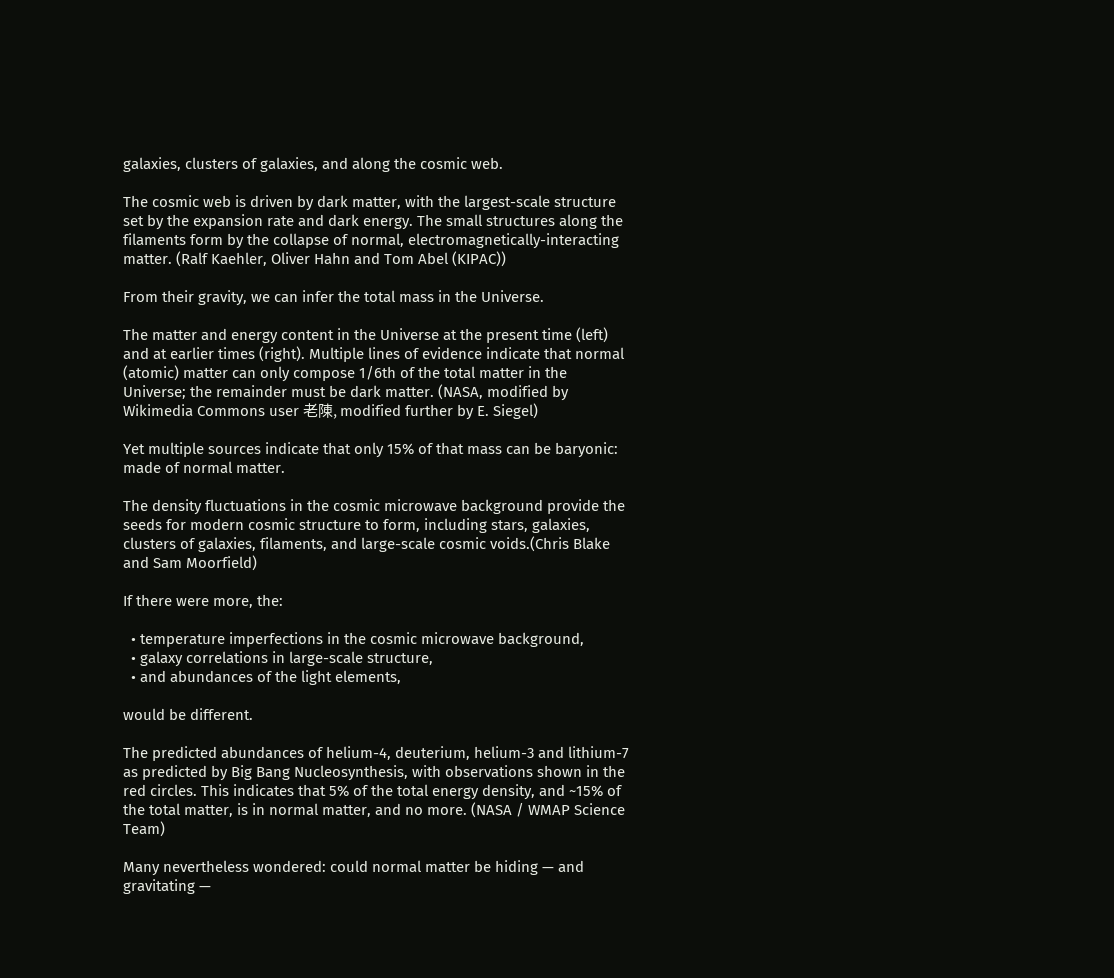galaxies, clusters of galaxies, and along the cosmic web.

The cosmic web is driven by dark matter, with the largest-scale structure set by the expansion rate and dark energy. The small structures along the filaments form by the collapse of normal, electromagnetically-interacting matter. (Ralf Kaehler, Oliver Hahn and Tom Abel (KIPAC))

From their gravity, we can infer the total mass in the Universe.

The matter and energy content in the Universe at the present time (left) and at earlier times (right). Multiple lines of evidence indicate that normal (atomic) matter can only compose 1/6th of the total matter in the Universe; the remainder must be dark matter. (NASA, modified by Wikimedia Commons user 老陳, modified further by E. Siegel)

Yet multiple sources indicate that only 15% of that mass can be baryonic: made of normal matter.

The density fluctuations in the cosmic microwave background provide the seeds for modern cosmic structure to form, including stars, galaxies, clusters of galaxies, filaments, and large-scale cosmic voids.(Chris Blake and Sam Moorfield)

If there were more, the:

  • temperature imperfections in the cosmic microwave background,
  • galaxy correlations in large-scale structure,
  • and abundances of the light elements,

would be different.

The predicted abundances of helium-4, deuterium, helium-3 and lithium-7 as predicted by Big Bang Nucleosynthesis, with observations shown in the red circles. This indicates that 5% of the total energy density, and ~15% of the total matter, is in normal matter, and no more. (NASA / WMAP Science Team)

Many nevertheless wondered: could normal matter be hiding — and gravitating —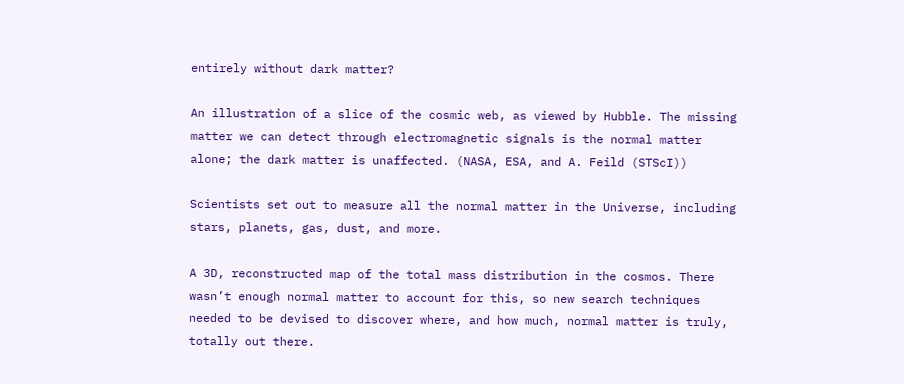entirely without dark matter?

An illustration of a slice of the cosmic web, as viewed by Hubble. The missing matter we can detect through electromagnetic signals is the normal matter alone; the dark matter is unaffected. (NASA, ESA, and A. Feild (STScI))

Scientists set out to measure all the normal matter in the Universe, including stars, planets, gas, dust, and more.

A 3D, reconstructed map of the total mass distribution in the cosmos. There wasn’t enough normal matter to account for this, so new search techniques needed to be devised to discover where, and how much, normal matter is truly, totally out there.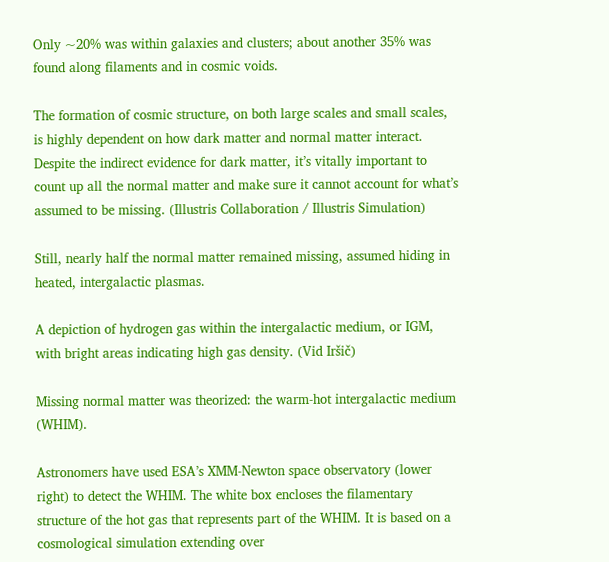Only ~20% was within galaxies and clusters; about another 35% was found along filaments and in cosmic voids.

The formation of cosmic structure, on both large scales and small scales, is highly dependent on how dark matter and normal matter interact. Despite the indirect evidence for dark matter, it’s vitally important to count up all the normal matter and make sure it cannot account for what’s assumed to be missing. (Illustris Collaboration / Illustris Simulation)

Still, nearly half the normal matter remained missing, assumed hiding in heated, intergalactic plasmas.

A depiction of hydrogen gas within the intergalactic medium, or IGM, with bright areas indicating high gas density. (Vid Iršič)

Missing normal matter was theorized: the warm-hot intergalactic medium (WHIM).

Astronomers have used ESA’s XMM-Newton space observatory (lower right) to detect the WHIM. The white box encloses the filamentary structure of the hot gas that represents part of the WHIM. It is based on a cosmological simulation extending over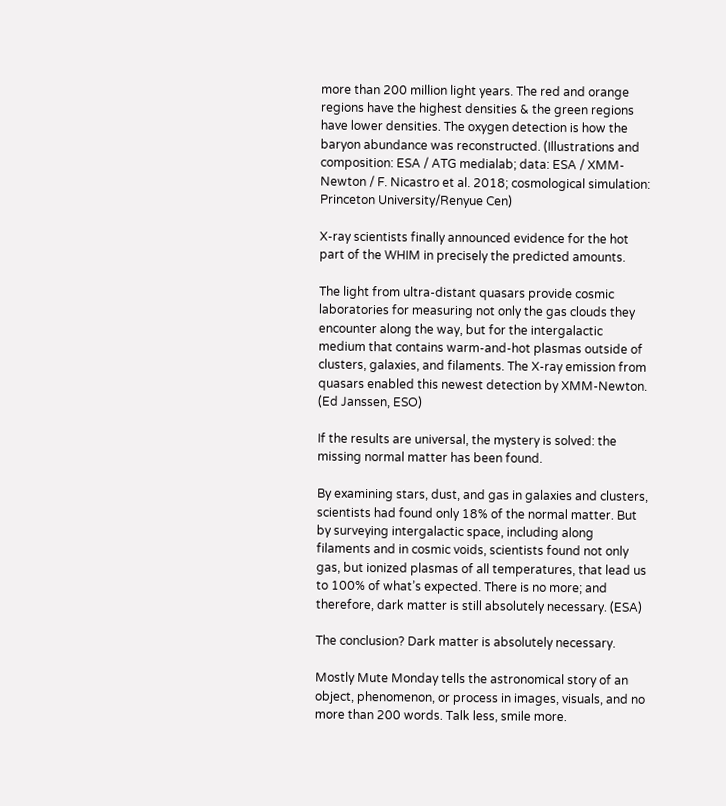more than 200 million light years. The red and orange regions have the highest densities & the green regions have lower densities. The oxygen detection is how the baryon abundance was reconstructed. (Illustrations and composition: ESA / ATG medialab; data: ESA / XMM-Newton / F. Nicastro et al. 2018; cosmological simulation: Princeton University/Renyue Cen)

X-ray scientists finally announced evidence for the hot part of the WHIM in precisely the predicted amounts.

The light from ultra-distant quasars provide cosmic laboratories for measuring not only the gas clouds they encounter along the way, but for the intergalactic medium that contains warm-and-hot plasmas outside of clusters, galaxies, and filaments. The X-ray emission from quasars enabled this newest detection by XMM-Newton. (Ed Janssen, ESO)

If the results are universal, the mystery is solved: the missing normal matter has been found.

By examining stars, dust, and gas in galaxies and clusters, scientists had found only 18% of the normal matter. But by surveying intergalactic space, including along filaments and in cosmic voids, scientists found not only gas, but ionized plasmas of all temperatures, that lead us to 100% of what’s expected. There is no more; and therefore, dark matter is still absolutely necessary. (ESA)

The conclusion? Dark matter is absolutely necessary.

Mostly Mute Monday tells the astronomical story of an object, phenomenon, or process in images, visuals, and no more than 200 words. Talk less, smile more.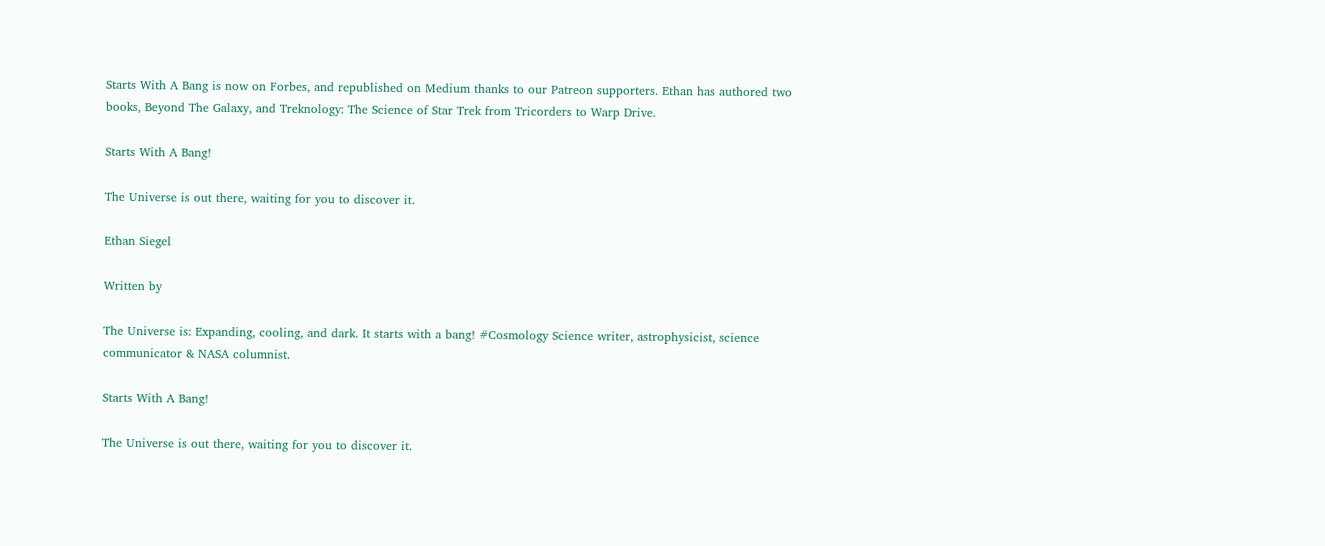Starts With A Bang is now on Forbes, and republished on Medium thanks to our Patreon supporters. Ethan has authored two books, Beyond The Galaxy, and Treknology: The Science of Star Trek from Tricorders to Warp Drive.

Starts With A Bang!

The Universe is out there, waiting for you to discover it.

Ethan Siegel

Written by

The Universe is: Expanding, cooling, and dark. It starts with a bang! #Cosmology Science writer, astrophysicist, science communicator & NASA columnist.

Starts With A Bang!

The Universe is out there, waiting for you to discover it.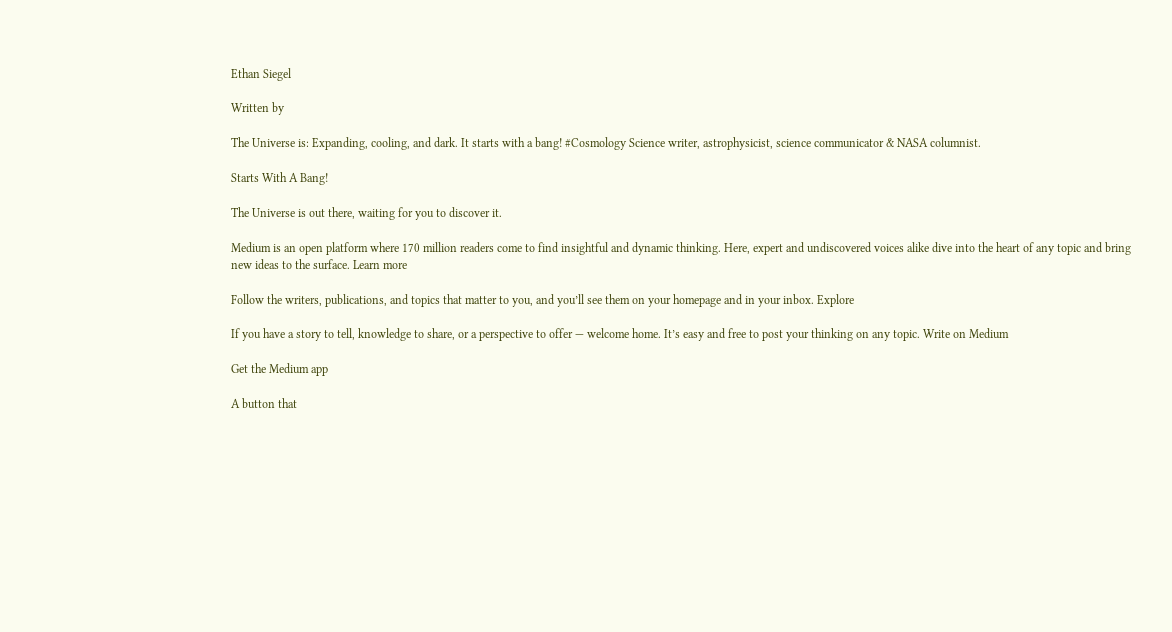Ethan Siegel

Written by

The Universe is: Expanding, cooling, and dark. It starts with a bang! #Cosmology Science writer, astrophysicist, science communicator & NASA columnist.

Starts With A Bang!

The Universe is out there, waiting for you to discover it.

Medium is an open platform where 170 million readers come to find insightful and dynamic thinking. Here, expert and undiscovered voices alike dive into the heart of any topic and bring new ideas to the surface. Learn more

Follow the writers, publications, and topics that matter to you, and you’ll see them on your homepage and in your inbox. Explore

If you have a story to tell, knowledge to share, or a perspective to offer — welcome home. It’s easy and free to post your thinking on any topic. Write on Medium

Get the Medium app

A button that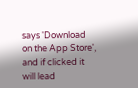says 'Download on the App Store', and if clicked it will lead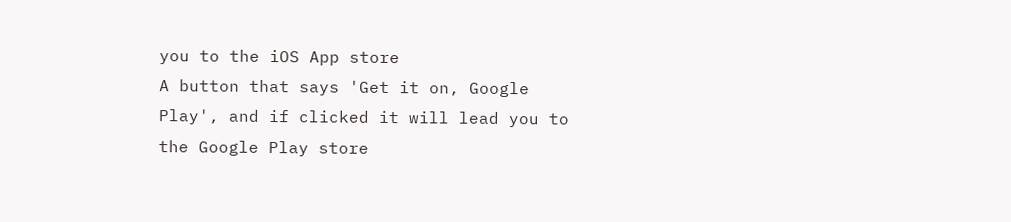you to the iOS App store
A button that says 'Get it on, Google Play', and if clicked it will lead you to the Google Play store